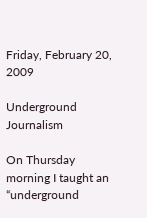Friday, February 20, 2009

Underground Journalism

On Thursday morning I taught an “underground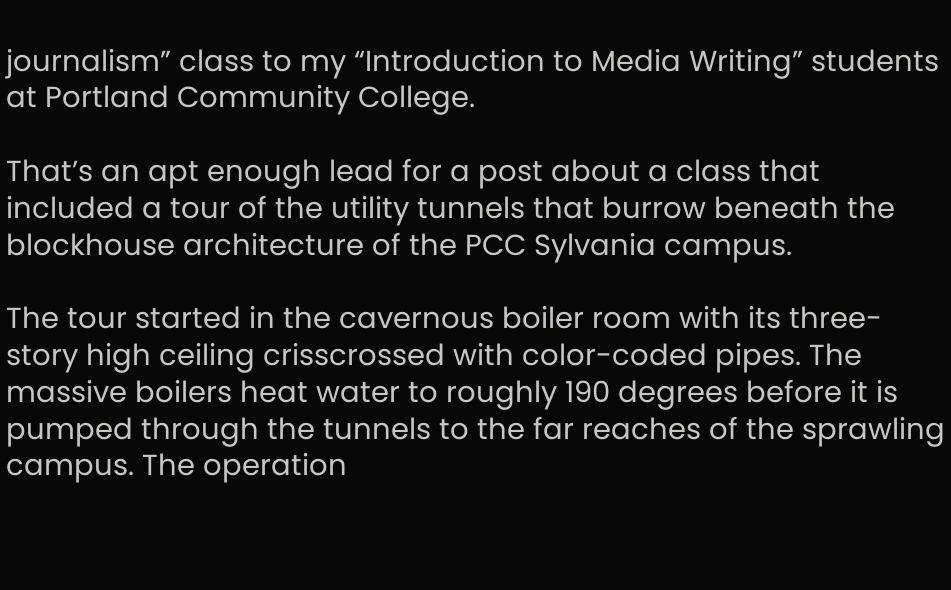journalism” class to my “Introduction to Media Writing” students at Portland Community College.

That’s an apt enough lead for a post about a class that included a tour of the utility tunnels that burrow beneath the blockhouse architecture of the PCC Sylvania campus.

The tour started in the cavernous boiler room with its three-story high ceiling crisscrossed with color-coded pipes. The massive boilers heat water to roughly 190 degrees before it is pumped through the tunnels to the far reaches of the sprawling campus. The operation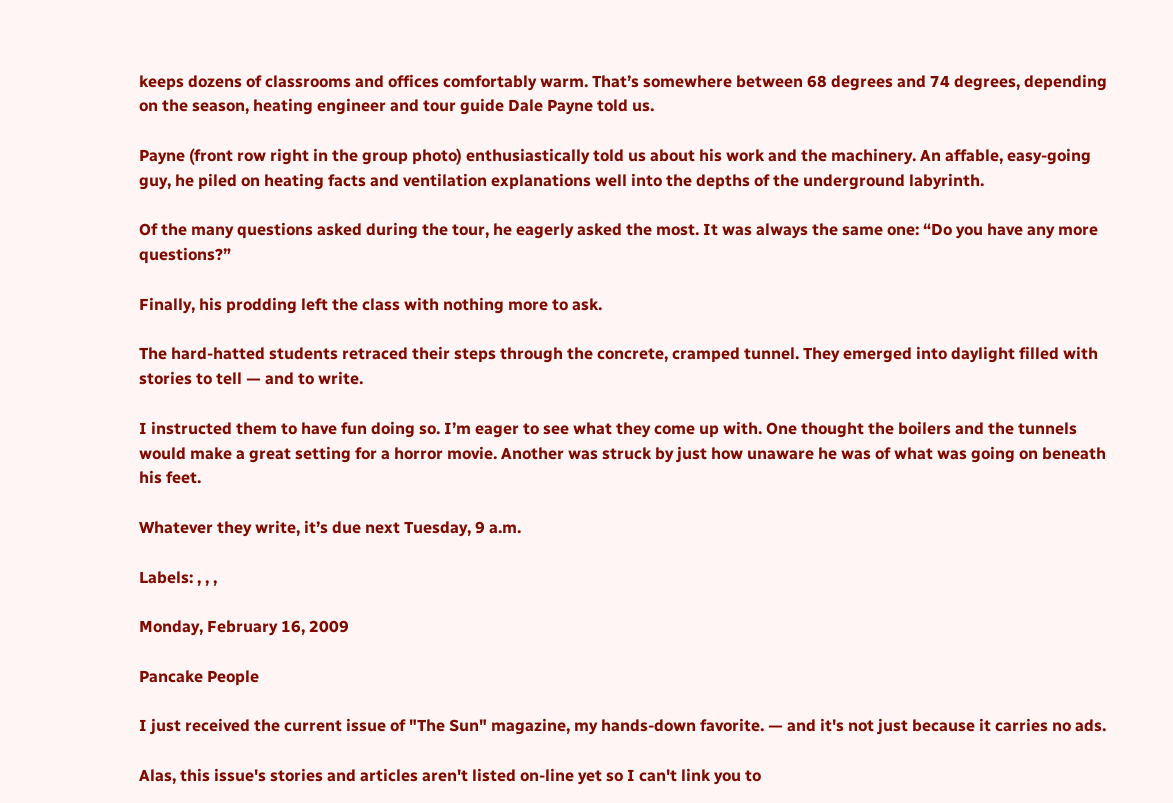keeps dozens of classrooms and offices comfortably warm. That’s somewhere between 68 degrees and 74 degrees, depending on the season, heating engineer and tour guide Dale Payne told us.

Payne (front row right in the group photo) enthusiastically told us about his work and the machinery. An affable, easy-going guy, he piled on heating facts and ventilation explanations well into the depths of the underground labyrinth.

Of the many questions asked during the tour, he eagerly asked the most. It was always the same one: “Do you have any more questions?”

Finally, his prodding left the class with nothing more to ask.

The hard-hatted students retraced their steps through the concrete, cramped tunnel. They emerged into daylight filled with stories to tell — and to write.

I instructed them to have fun doing so. I’m eager to see what they come up with. One thought the boilers and the tunnels would make a great setting for a horror movie. Another was struck by just how unaware he was of what was going on beneath his feet.

Whatever they write, it’s due next Tuesday, 9 a.m.

Labels: , , ,

Monday, February 16, 2009

Pancake People

I just received the current issue of "The Sun" magazine, my hands-down favorite. — and it's not just because it carries no ads.

Alas, this issue's stories and articles aren't listed on-line yet so I can't link you to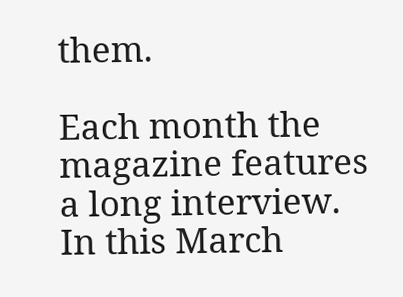them.

Each month the magazine features a long interview. In this March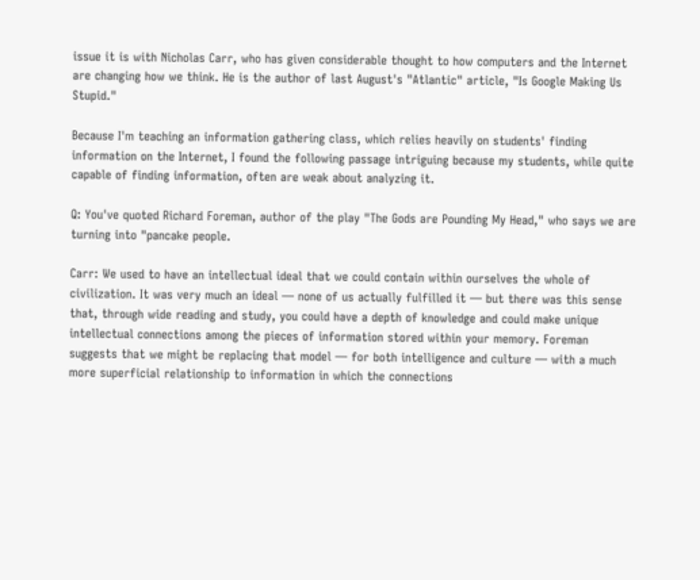issue it is with Nicholas Carr, who has given considerable thought to how computers and the Internet are changing how we think. He is the author of last August's "Atlantic" article, "Is Google Making Us Stupid."

Because I'm teaching an information gathering class, which relies heavily on students' finding information on the Internet, I found the following passage intriguing because my students, while quite capable of finding information, often are weak about analyzing it.

Q: You've quoted Richard Foreman, author of the play "The Gods are Pounding My Head," who says we are turning into "pancake people.

Carr: We used to have an intellectual ideal that we could contain within ourselves the whole of civilization. It was very much an ideal — none of us actually fulfilled it — but there was this sense that, through wide reading and study, you could have a depth of knowledge and could make unique intellectual connections among the pieces of information stored within your memory. Foreman suggests that we might be replacing that model — for both intelligence and culture — with a much more superficial relationship to information in which the connections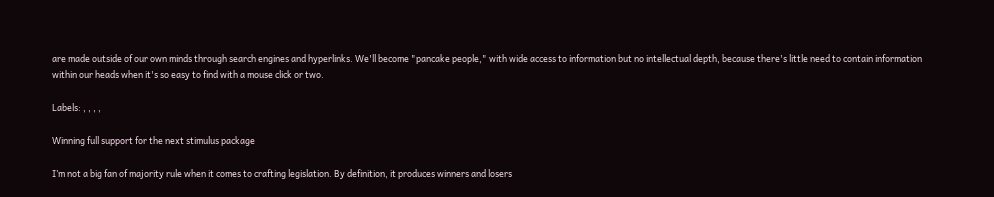are made outside of our own minds through search engines and hyperlinks. We'll become "pancake people," with wide access to information but no intellectual depth, because there's little need to contain information within our heads when it's so easy to find with a mouse click or two.

Labels: , , , ,

Winning full support for the next stimulus package

I’m not a big fan of majority rule when it comes to crafting legislation. By definition, it produces winners and losers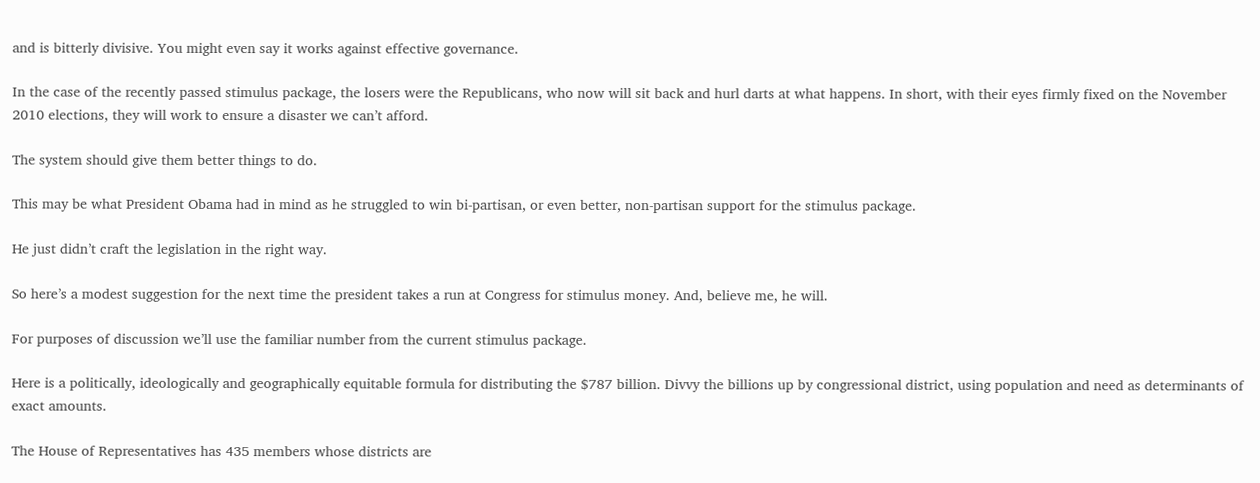and is bitterly divisive. You might even say it works against effective governance.

In the case of the recently passed stimulus package, the losers were the Republicans, who now will sit back and hurl darts at what happens. In short, with their eyes firmly fixed on the November 2010 elections, they will work to ensure a disaster we can’t afford.

The system should give them better things to do.

This may be what President Obama had in mind as he struggled to win bi-partisan, or even better, non-partisan support for the stimulus package.

He just didn’t craft the legislation in the right way.

So here’s a modest suggestion for the next time the president takes a run at Congress for stimulus money. And, believe me, he will.

For purposes of discussion we’ll use the familiar number from the current stimulus package.

Here is a politically, ideologically and geographically equitable formula for distributing the $787 billion. Divvy the billions up by congressional district, using population and need as determinants of exact amounts.

The House of Representatives has 435 members whose districts are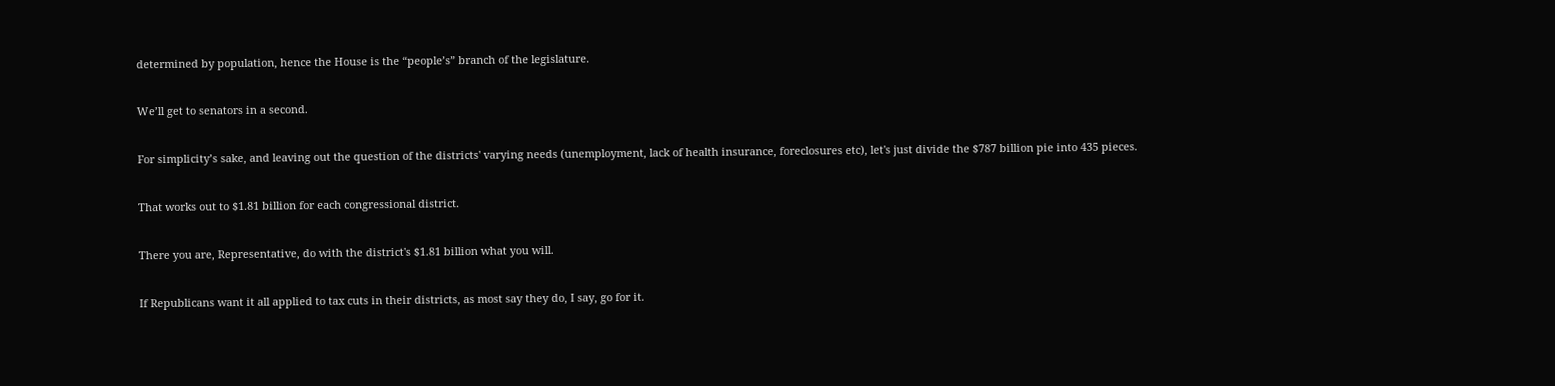determined by population, hence the House is the “people’s” branch of the legislature.

We’ll get to senators in a second.

For simplicity’s sake, and leaving out the question of the districts' varying needs (unemployment, lack of health insurance, foreclosures etc), let's just divide the $787 billion pie into 435 pieces.

That works out to $1.81 billion for each congressional district.

There you are, Representative, do with the district's $1.81 billion what you will.

If Republicans want it all applied to tax cuts in their districts, as most say they do, I say, go for it.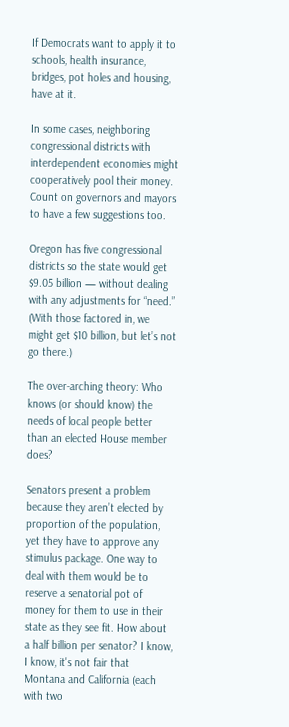If Democrats want to apply it to schools, health insurance, bridges, pot holes and housing, have at it.

In some cases, neighboring congressional districts with interdependent economies might cooperatively pool their money. Count on governors and mayors to have a few suggestions too.

Oregon has five congressional districts so the state would get $9.05 billion — without dealing with any adjustments for “need.” (With those factored in, we might get $10 billion, but let’s not go there.)

The over-arching theory: Who knows (or should know) the needs of local people better than an elected House member does?

Senators present a problem because they aren’t elected by proportion of the population, yet they have to approve any stimulus package. One way to deal with them would be to reserve a senatorial pot of money for them to use in their state as they see fit. How about a half billion per senator? I know, I know, it's not fair that Montana and California (each with two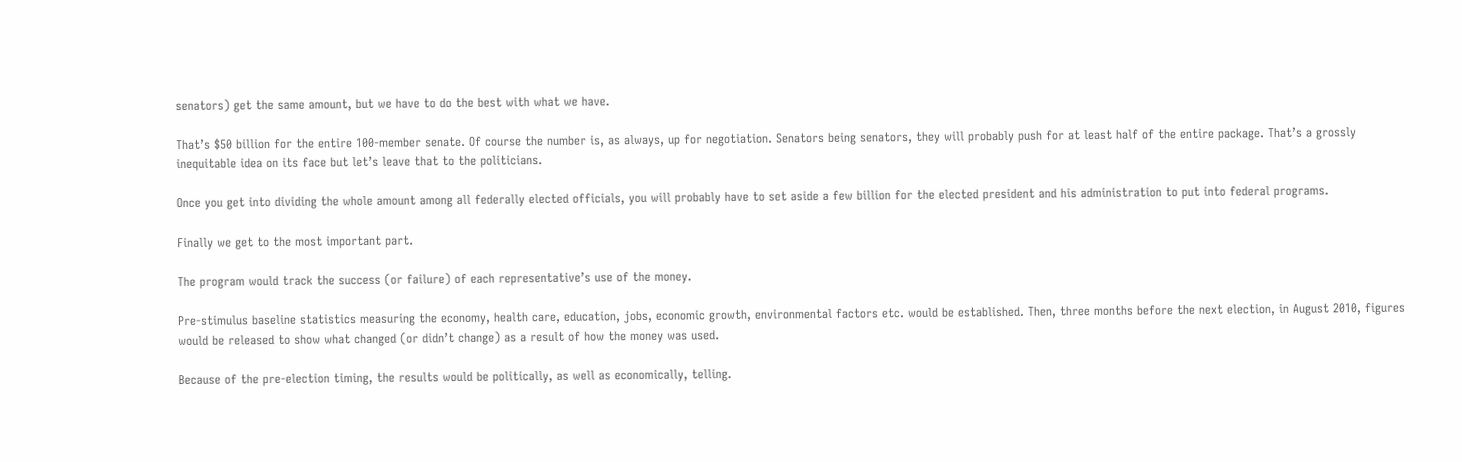senators) get the same amount, but we have to do the best with what we have.

That’s $50 billion for the entire 100-member senate. Of course the number is, as always, up for negotiation. Senators being senators, they will probably push for at least half of the entire package. That’s a grossly inequitable idea on its face but let’s leave that to the politicians.

Once you get into dividing the whole amount among all federally elected officials, you will probably have to set aside a few billion for the elected president and his administration to put into federal programs.

Finally we get to the most important part.

The program would track the success (or failure) of each representative’s use of the money.

Pre-stimulus baseline statistics measuring the economy, health care, education, jobs, economic growth, environmental factors etc. would be established. Then, three months before the next election, in August 2010, figures would be released to show what changed (or didn’t change) as a result of how the money was used.

Because of the pre-election timing, the results would be politically, as well as economically, telling.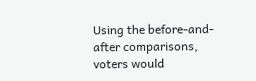Using the before-and-after comparisons, voters would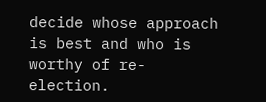decide whose approach is best and who is worthy of re-election.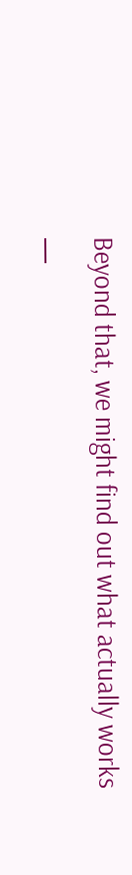Beyond that, we might find out what actually works —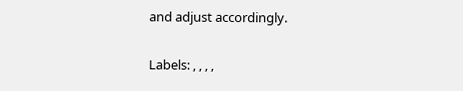and adjust accordingly.

Labels: , , , ,